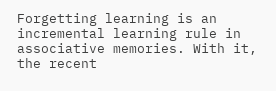Forgetting learning is an incremental learning rule in associative memories. With it, the recent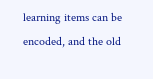learning items can be encoded, and the old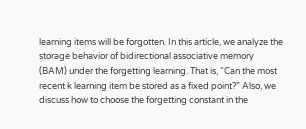learning items will be forgotten. In this article, we analyze the storage behavior of bidirectional associative memory (BAM) under the forgetting learning. That is, “Can the most recent k learning item be stored as a fixed point?” Also, we discuss how to choose the forgetting constant in the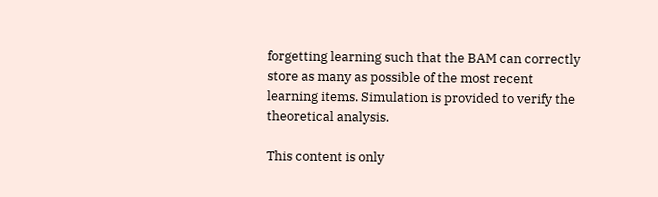forgetting learning such that the BAM can correctly store as many as possible of the most recent learning items. Simulation is provided to verify the theoretical analysis.

This content is only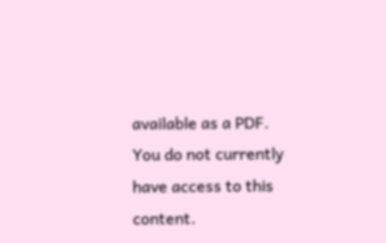available as a PDF.
You do not currently have access to this content.